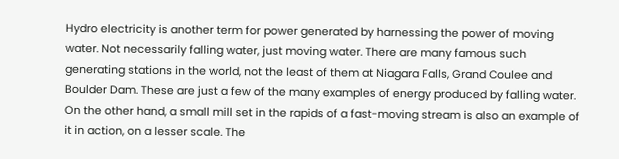Hydro electricity is another term for power generated by harnessing the power of moving water. Not necessarily falling water, just moving water. There are many famous such generating stations in the world, not the least of them at Niagara Falls, Grand Coulee and Boulder Dam. These are just a few of the many examples of energy produced by falling water. On the other hand, a small mill set in the rapids of a fast-moving stream is also an example of it in action, on a lesser scale. The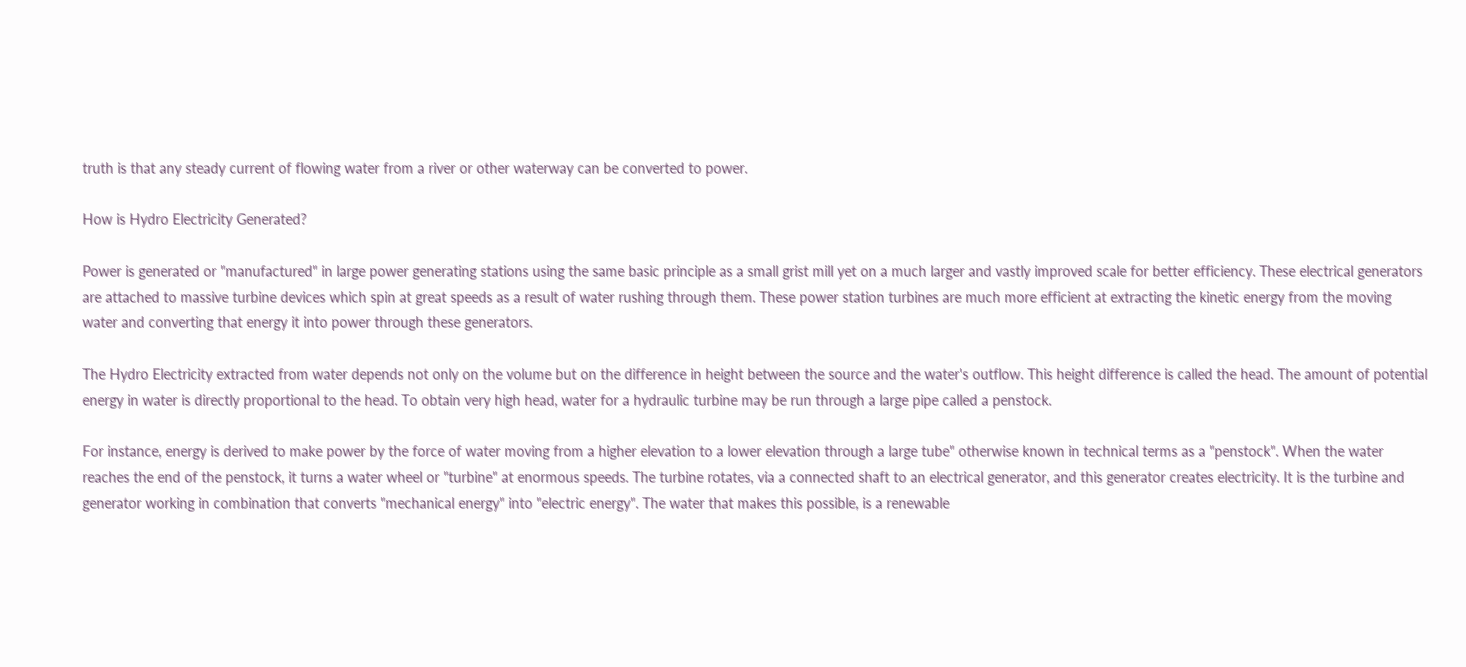truth is that any steady current of flowing water from a river or other waterway can be converted to power.

How is Hydro Electricity Generated?

Power is generated or "manufactured" in large power generating stations using the same basic principle as a small grist mill yet on a much larger and vastly improved scale for better efficiency. These electrical generators are attached to massive turbine devices which spin at great speeds as a result of water rushing through them. These power station turbines are much more efficient at extracting the kinetic energy from the moving water and converting that energy it into power through these generators.

The Hydro Electricity extracted from water depends not only on the volume but on the difference in height between the source and the water's outflow. This height difference is called the head. The amount of potential energy in water is directly proportional to the head. To obtain very high head, water for a hydraulic turbine may be run through a large pipe called a penstock.

For instance, energy is derived to make power by the force of water moving from a higher elevation to a lower elevation through a large tube" otherwise known in technical terms as a "penstock". When the water reaches the end of the penstock, it turns a water wheel or "turbine" at enormous speeds. The turbine rotates, via a connected shaft to an electrical generator, and this generator creates electricity. It is the turbine and generator working in combination that converts "mechanical energy" into "electric energy". The water that makes this possible, is a renewable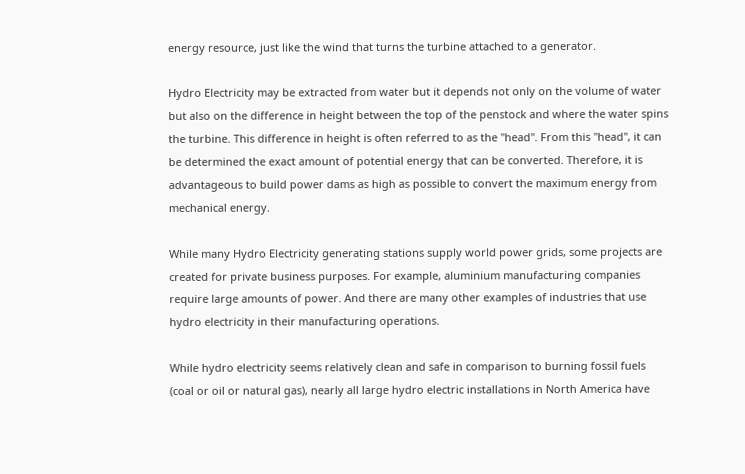energy resource, just like the wind that turns the turbine attached to a generator.

Hydro Electricity may be extracted from water but it depends not only on the volume of water but also on the difference in height between the top of the penstock and where the water spins the turbine. This difference in height is often referred to as the "head". From this "head", it can be determined the exact amount of potential energy that can be converted. Therefore, it is advantageous to build power dams as high as possible to convert the maximum energy from mechanical energy.

While many Hydro Electricity generating stations supply world power grids, some projects are created for private business purposes. For example, aluminium manufacturing companies require large amounts of power. And there are many other examples of industries that use hydro electricity in their manufacturing operations.

While hydro electricity seems relatively clean and safe in comparison to burning fossil fuels (coal or oil or natural gas), nearly all large hydro electric installations in North America have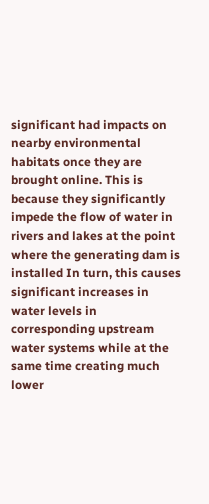significant had impacts on nearby environmental habitats once they are brought online. This is because they significantly impede the flow of water in rivers and lakes at the point where the generating dam is installed In turn, this causes significant increases in water levels in corresponding upstream water systems while at the same time creating much lower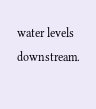water levels downstream.